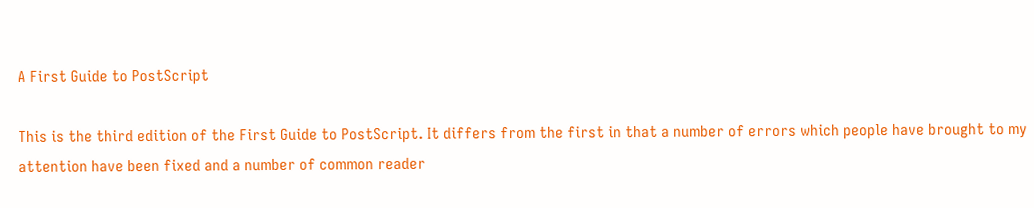A First Guide to PostScript

This is the third edition of the First Guide to PostScript. It differs from the first in that a number of errors which people have brought to my attention have been fixed and a number of common reader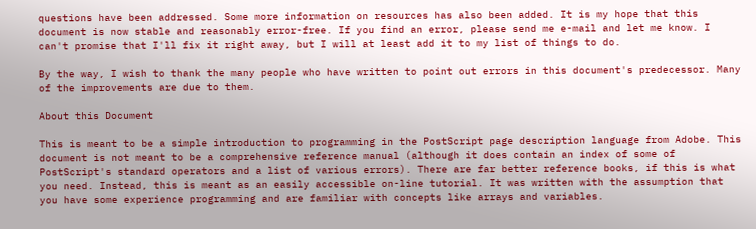questions have been addressed. Some more information on resources has also been added. It is my hope that this document is now stable and reasonably error-free. If you find an error, please send me e-mail and let me know. I can't promise that I'll fix it right away, but I will at least add it to my list of things to do.

By the way, I wish to thank the many people who have written to point out errors in this document's predecessor. Many of the improvements are due to them.

About this Document

This is meant to be a simple introduction to programming in the PostScript page description language from Adobe. This document is not meant to be a comprehensive reference manual (although it does contain an index of some of PostScript's standard operators and a list of various errors). There are far better reference books, if this is what you need. Instead, this is meant as an easily accessible on-line tutorial. It was written with the assumption that you have some experience programming and are familiar with concepts like arrays and variables.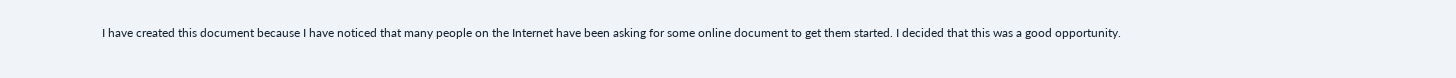I have created this document because I have noticed that many people on the Internet have been asking for some online document to get them started. I decided that this was a good opportunity.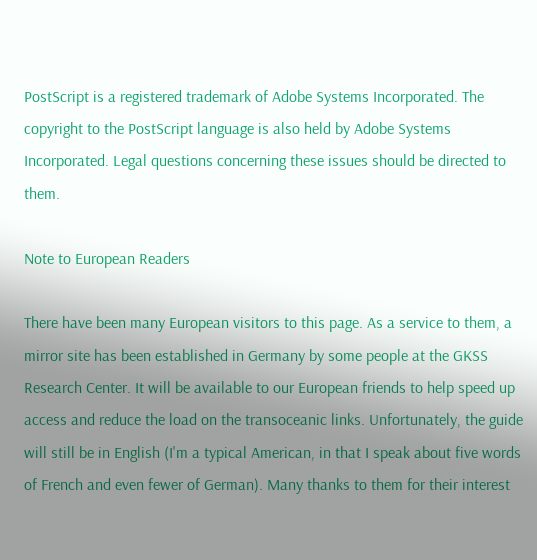PostScript is a registered trademark of Adobe Systems Incorporated. The copyright to the PostScript language is also held by Adobe Systems Incorporated. Legal questions concerning these issues should be directed to them.

Note to European Readers

There have been many European visitors to this page. As a service to them, a mirror site has been established in Germany by some people at the GKSS Research Center. It will be available to our European friends to help speed up access and reduce the load on the transoceanic links. Unfortunately, the guide will still be in English (I'm a typical American, in that I speak about five words of French and even fewer of German). Many thanks to them for their interest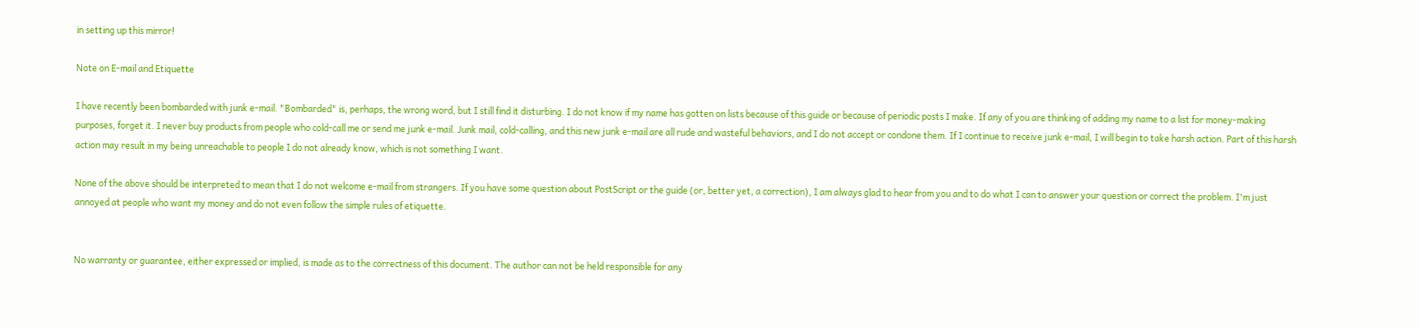in setting up this mirror!

Note on E-mail and Etiquette

I have recently been bombarded with junk e-mail. "Bombarded" is, perhaps, the wrong word, but I still find it disturbing. I do not know if my name has gotten on lists because of this guide or because of periodic posts I make. If any of you are thinking of adding my name to a list for money-making purposes, forget it. I never buy products from people who cold-call me or send me junk e-mail. Junk mail, cold-calling, and this new junk e-mail are all rude and wasteful behaviors, and I do not accept or condone them. If I continue to receive junk e-mail, I will begin to take harsh action. Part of this harsh action may result in my being unreachable to people I do not already know, which is not something I want.

None of the above should be interpreted to mean that I do not welcome e-mail from strangers. If you have some question about PostScript or the guide (or, better yet, a correction), I am always glad to hear from you and to do what I can to answer your question or correct the problem. I'm just annoyed at people who want my money and do not even follow the simple rules of etiquette.


No warranty or guarantee, either expressed or implied, is made as to the correctness of this document. The author can not be held responsible for any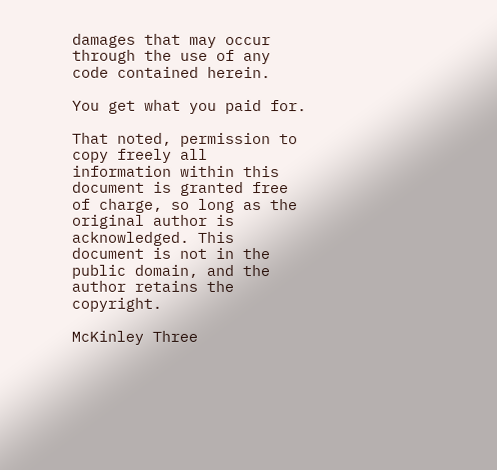damages that may occur through the use of any code contained herein.

You get what you paid for.

That noted, permission to copy freely all information within this document is granted free of charge, so long as the original author is acknowledged. This document is not in the public domain, and the author retains the copyright.

McKinley Three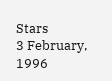Stars
3 February, 1996